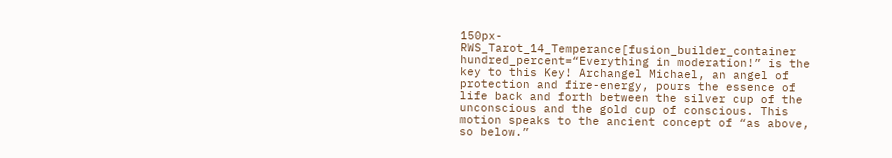150px-RWS_Tarot_14_Temperance[fusion_builder_container hundred_percent=“Everything in moderation!” is the key to this Key! Archangel Michael, an angel of protection and fire-energy, pours the essence of life back and forth between the silver cup of the unconscious and the gold cup of conscious. This motion speaks to the ancient concept of “as above, so below.”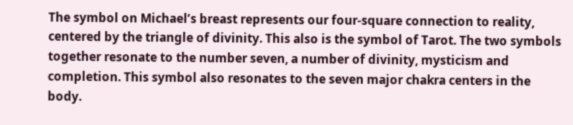The symbol on Michael’s breast represents our four-square connection to reality, centered by the triangle of divinity. This also is the symbol of Tarot. The two symbols together resonate to the number seven, a number of divinity, mysticism and completion. This symbol also resonates to the seven major chakra centers in the body.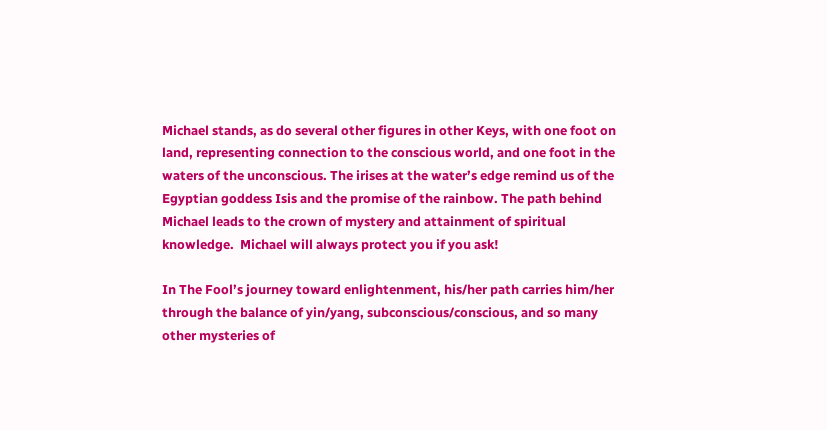Michael stands, as do several other figures in other Keys, with one foot on land, representing connection to the conscious world, and one foot in the waters of the unconscious. The irises at the water’s edge remind us of the Egyptian goddess Isis and the promise of the rainbow. The path behind Michael leads to the crown of mystery and attainment of spiritual knowledge.  Michael will always protect you if you ask!

In The Fool’s journey toward enlightenment, his/her path carries him/her through the balance of yin/yang, subconscious/conscious, and so many other mysteries of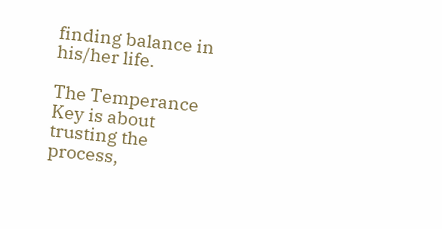finding balance in his/her life.

The Temperance Key is about trusting the process,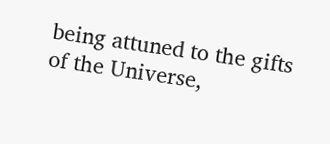being attuned to the gifts of the Universe,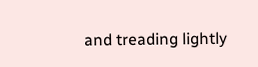and treading lightly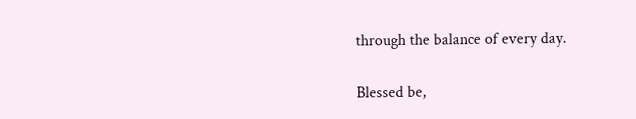through the balance of every day.

Blessed be,